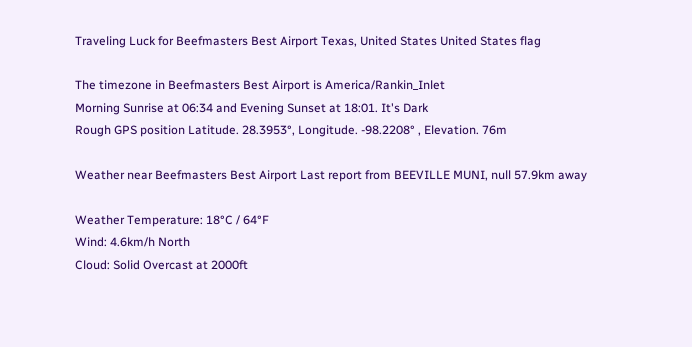Traveling Luck for Beefmasters Best Airport Texas, United States United States flag

The timezone in Beefmasters Best Airport is America/Rankin_Inlet
Morning Sunrise at 06:34 and Evening Sunset at 18:01. It's Dark
Rough GPS position Latitude. 28.3953°, Longitude. -98.2208° , Elevation. 76m

Weather near Beefmasters Best Airport Last report from BEEVILLE MUNI, null 57.9km away

Weather Temperature: 18°C / 64°F
Wind: 4.6km/h North
Cloud: Solid Overcast at 2000ft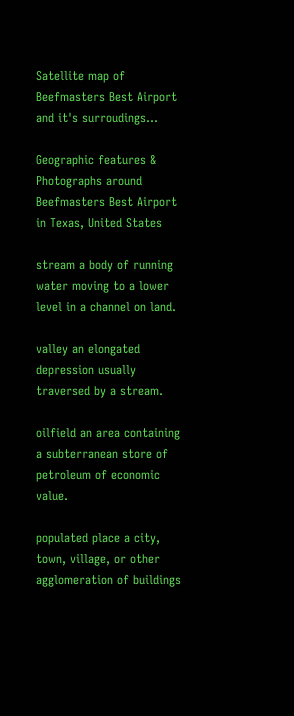Satellite map of Beefmasters Best Airport and it's surroudings...

Geographic features & Photographs around Beefmasters Best Airport in Texas, United States

stream a body of running water moving to a lower level in a channel on land.

valley an elongated depression usually traversed by a stream.

oilfield an area containing a subterranean store of petroleum of economic value.

populated place a city, town, village, or other agglomeration of buildings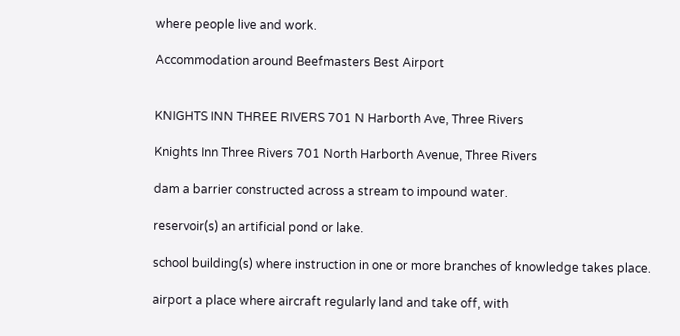where people live and work.

Accommodation around Beefmasters Best Airport


KNIGHTS INN THREE RIVERS 701 N Harborth Ave, Three Rivers

Knights Inn Three Rivers 701 North Harborth Avenue, Three Rivers

dam a barrier constructed across a stream to impound water.

reservoir(s) an artificial pond or lake.

school building(s) where instruction in one or more branches of knowledge takes place.

airport a place where aircraft regularly land and take off, with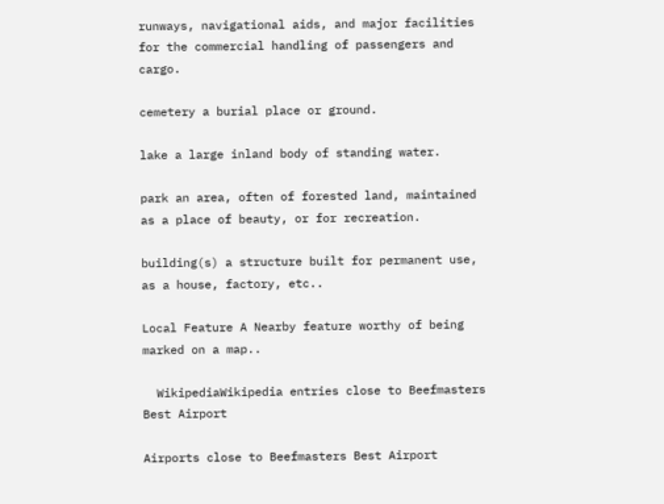runways, navigational aids, and major facilities for the commercial handling of passengers and cargo.

cemetery a burial place or ground.

lake a large inland body of standing water.

park an area, often of forested land, maintained as a place of beauty, or for recreation.

building(s) a structure built for permanent use, as a house, factory, etc..

Local Feature A Nearby feature worthy of being marked on a map..

  WikipediaWikipedia entries close to Beefmasters Best Airport

Airports close to Beefmasters Best Airport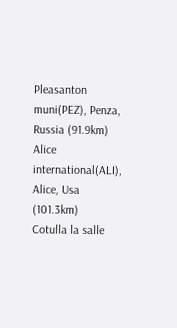Pleasanton muni(PEZ), Penza, Russia (91.9km)
Alice international(ALI), Alice, Usa (101.3km)
Cotulla la salle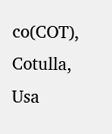co(COT), Cotulla, Usa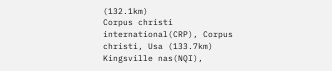(132.1km)
Corpus christi international(CRP), Corpus christi, Usa (133.7km)
Kingsville nas(NQI),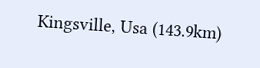Kingsville, Usa (143.9km)